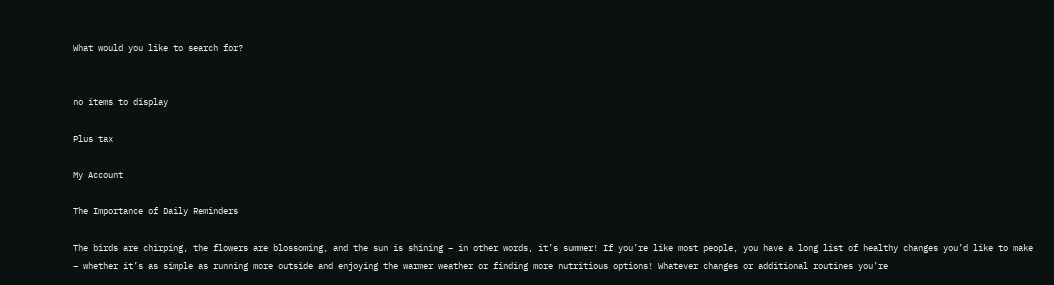What would you like to search for?


no items to display

Plus tax

My Account

The Importance of Daily Reminders

The birds are chirping, the flowers are blossoming, and the sun is shining – in other words, it’s summer! If you’re like most people, you have a long list of healthy changes you’d like to make – whether it’s as simple as running more outside and enjoying the warmer weather or finding more nutritious options! Whatever changes or additional routines you’re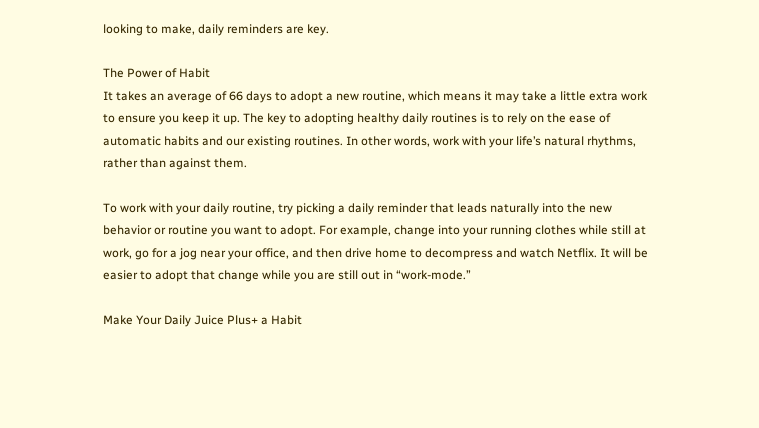looking to make, daily reminders are key.

The Power of Habit
It takes an average of 66 days to adopt a new routine, which means it may take a little extra work to ensure you keep it up. The key to adopting healthy daily routines is to rely on the ease of automatic habits and our existing routines. In other words, work with your life’s natural rhythms, rather than against them.

To work with your daily routine, try picking a daily reminder that leads naturally into the new behavior or routine you want to adopt. For example, change into your running clothes while still at work, go for a jog near your office, and then drive home to decompress and watch Netflix. It will be easier to adopt that change while you are still out in “work-mode.”

Make Your Daily Juice Plus+ a Habit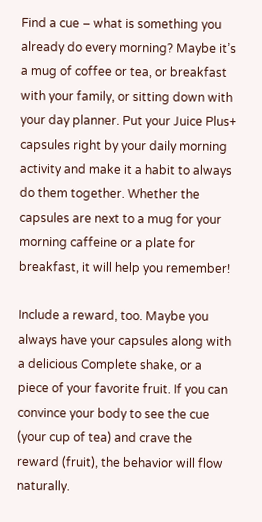Find a cue – what is something you already do every morning? Maybe it’s a mug of coffee or tea, or breakfast with your family, or sitting down with your day planner. Put your Juice Plus+ capsules right by your daily morning activity and make it a habit to always do them together. Whether the capsules are next to a mug for your morning caffeine or a plate for breakfast, it will help you remember!

Include a reward, too. Maybe you always have your capsules along with a delicious Complete shake, or a piece of your favorite fruit. If you can convince your body to see the cue (your cup of tea) and crave the reward (fruit), the behavior will flow naturally.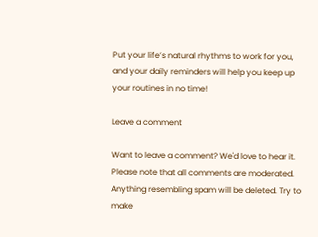Put your life’s natural rhythms to work for you, and your daily reminders will help you keep up your routines in no time!

Leave a comment

Want to leave a comment? We'd love to hear it. Please note that all comments are moderated. Anything resembling spam will be deleted. Try to make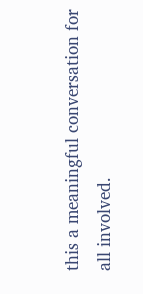this a meaningful conversation for all involved.